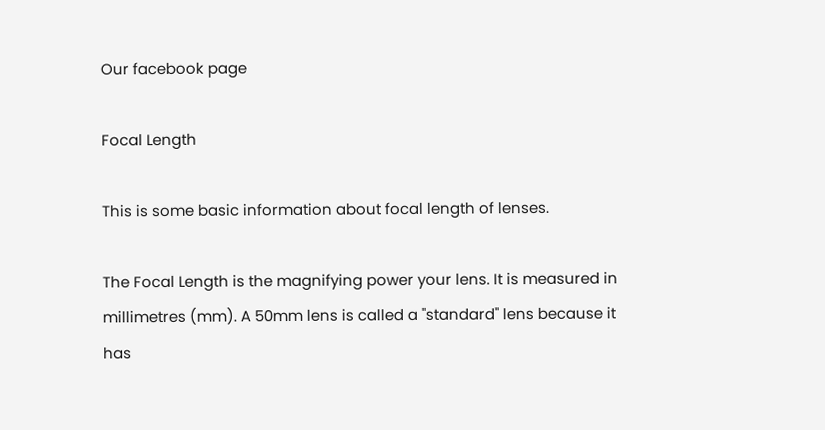Our facebook page

Focal Length

This is some basic information about focal length of lenses.

The Focal Length is the magnifying power your lens. It is measured in millimetres (mm). A 50mm lens is called a "standard" lens because it has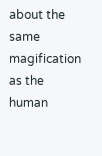about the same magification as the human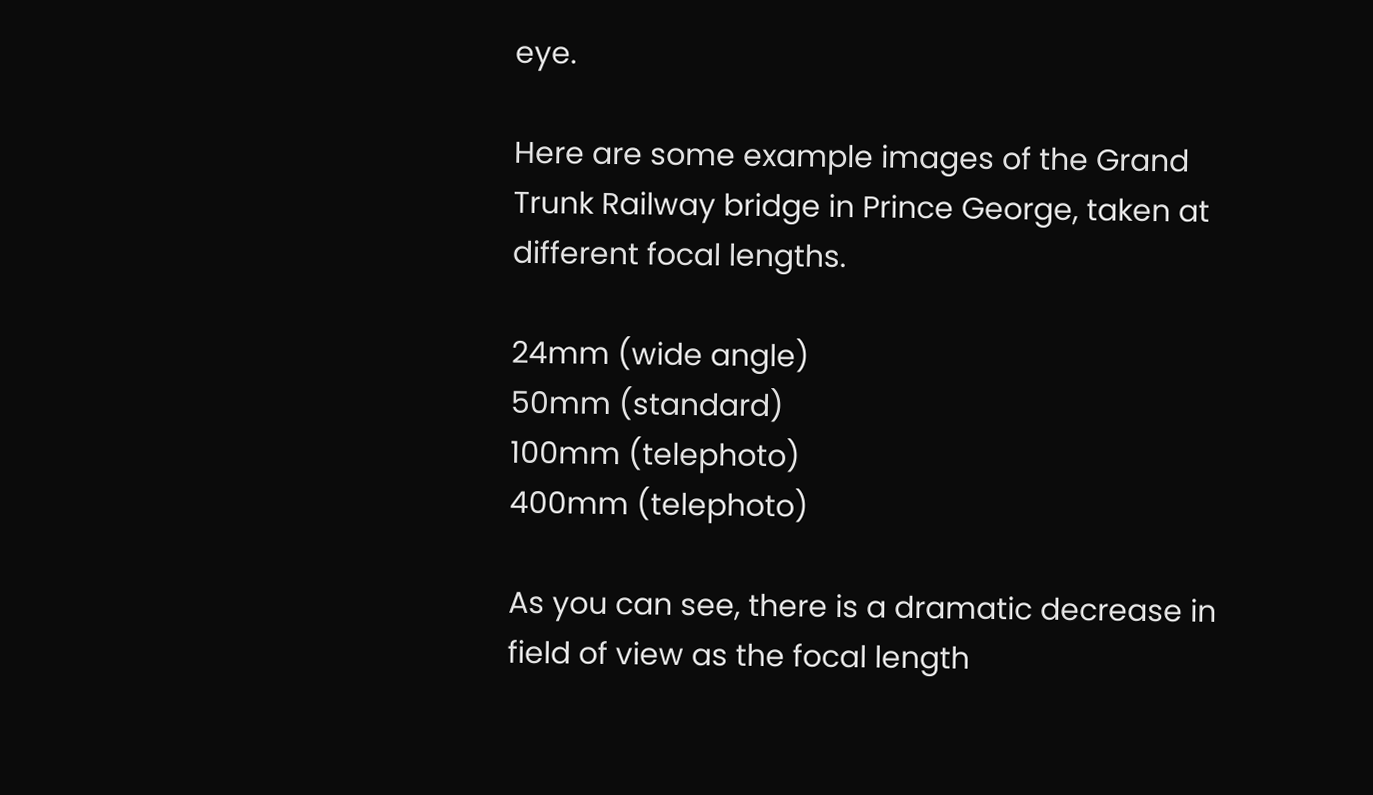eye.

Here are some example images of the Grand Trunk Railway bridge in Prince George, taken at different focal lengths.

24mm (wide angle)
50mm (standard)
100mm (telephoto)
400mm (telephoto)

As you can see, there is a dramatic decrease in field of view as the focal length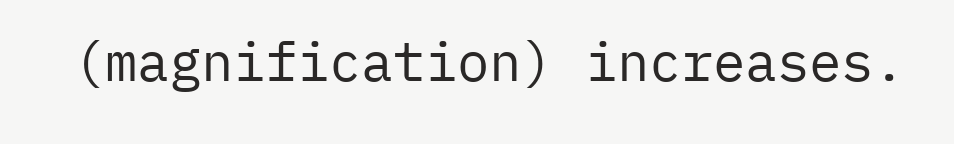(magnification) increases.